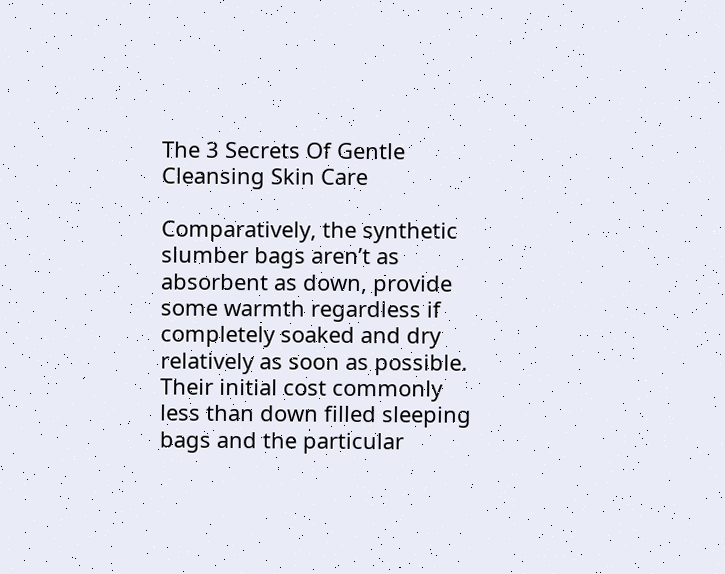The 3 Secrets Of Gentle Cleansing Skin Care

Comparatively, the synthetic slumber bags aren’t as absorbent as down, provide some warmth regardless if completely soaked and dry relatively as soon as possible. Their initial cost commonly less than down filled sleeping bags and the particular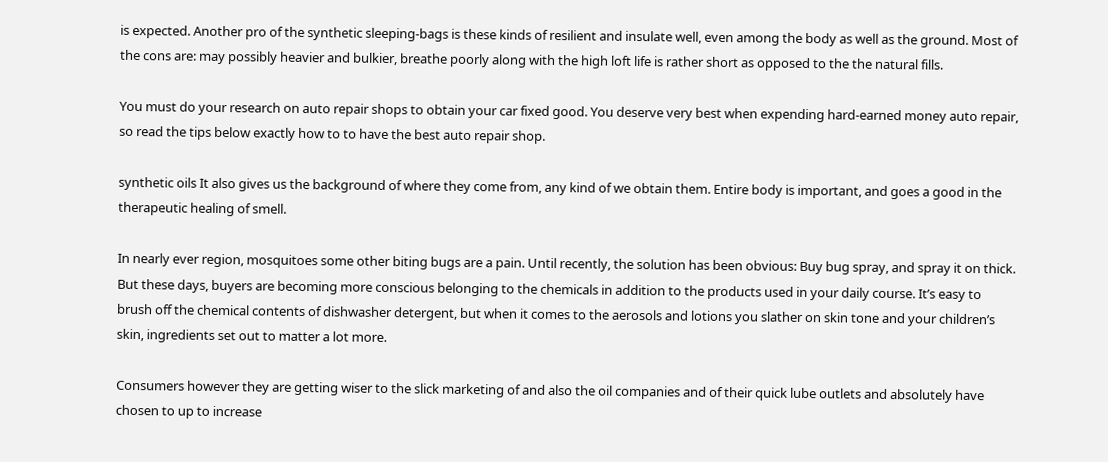is expected. Another pro of the synthetic sleeping-bags is these kinds of resilient and insulate well, even among the body as well as the ground. Most of the cons are: may possibly heavier and bulkier, breathe poorly along with the high loft life is rather short as opposed to the the natural fills.

You must do your research on auto repair shops to obtain your car fixed good. You deserve very best when expending hard-earned money auto repair, so read the tips below exactly how to to have the best auto repair shop.

synthetic oils It also gives us the background of where they come from, any kind of we obtain them. Entire body is important, and goes a good in the therapeutic healing of smell.

In nearly ever region, mosquitoes some other biting bugs are a pain. Until recently, the solution has been obvious: Buy bug spray, and spray it on thick. But these days, buyers are becoming more conscious belonging to the chemicals in addition to the products used in your daily course. It’s easy to brush off the chemical contents of dishwasher detergent, but when it comes to the aerosols and lotions you slather on skin tone and your children’s skin, ingredients set out to matter a lot more.

Consumers however they are getting wiser to the slick marketing of and also the oil companies and of their quick lube outlets and absolutely have chosen to up to increase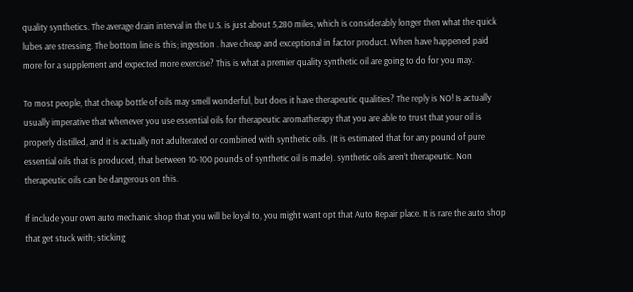quality synthetics. The average drain interval in the U.S. is just about 5,280 miles, which is considerably longer then what the quick lubes are stressing. The bottom line is this; ingestion . have cheap and exceptional in factor product. When have happened paid more for a supplement and expected more exercise? This is what a premier quality synthetic oil are going to do for you may.

To most people, that cheap bottle of oils may smell wonderful, but does it have therapeutic qualities? The reply is NO! Is actually usually imperative that whenever you use essential oils for therapeutic aromatherapy that you are able to trust that your oil is properly distilled, and it is actually not adulterated or combined with synthetic oils. (It is estimated that for any pound of pure essential oils that is produced, that between 10-100 pounds of synthetic oil is made). synthetic oils aren’t therapeutic. Non therapeutic oils can be dangerous on this.

If include your own auto mechanic shop that you will be loyal to, you might want opt that Auto Repair place. It is rare the auto shop that get stuck with; sticking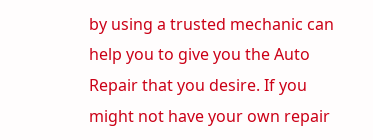by using a trusted mechanic can help you to give you the Auto Repair that you desire. If you might not have your own repair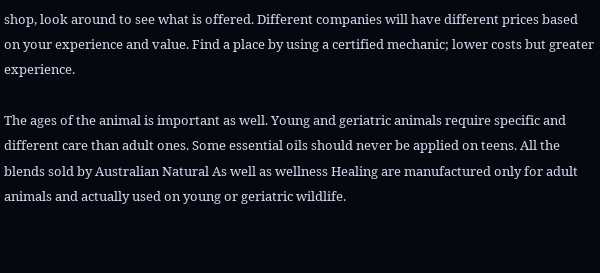shop, look around to see what is offered. Different companies will have different prices based on your experience and value. Find a place by using a certified mechanic; lower costs but greater experience.

The ages of the animal is important as well. Young and geriatric animals require specific and different care than adult ones. Some essential oils should never be applied on teens. All the blends sold by Australian Natural As well as wellness Healing are manufactured only for adult animals and actually used on young or geriatric wildlife.